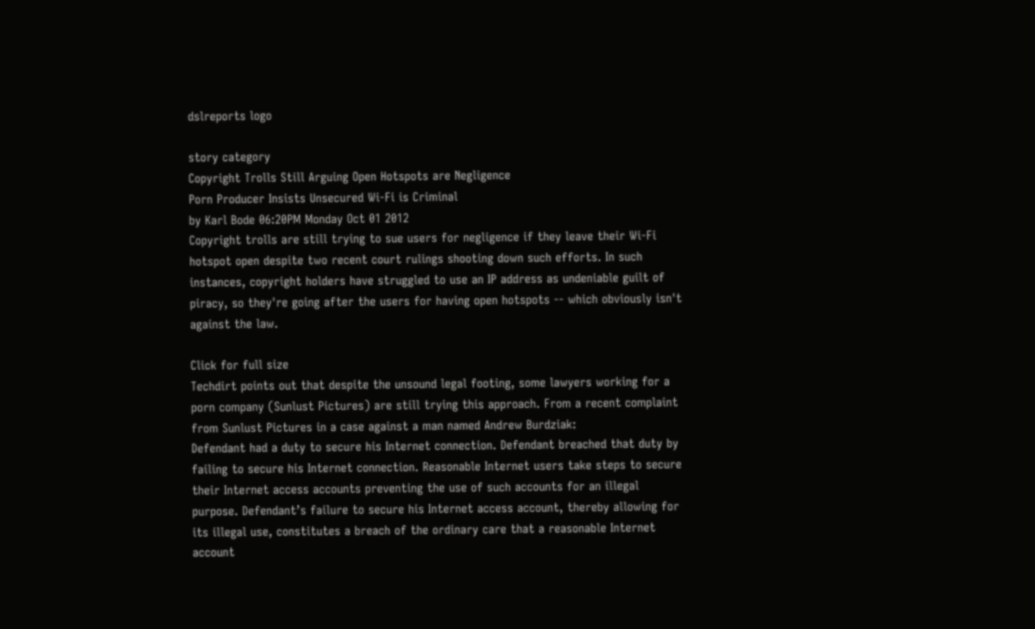dslreports logo

story category
Copyright Trolls Still Arguing Open Hotspots are Negligence
Porn Producer Insists Unsecured Wi-Fi is Criminal
by Karl Bode 06:20PM Monday Oct 01 2012
Copyright trolls are still trying to sue users for negligence if they leave their Wi-Fi hotspot open despite two recent court rulings shooting down such efforts. In such instances, copyright holders have struggled to use an IP address as undeniable guilt of piracy, so they're going after the users for having open hotspots -- which obviously isn't against the law.

Click for full size
Techdirt points out that despite the unsound legal footing, some lawyers working for a porn company (Sunlust Pictures) are still trying this approach. From a recent complaint from Sunlust Pictures in a case against a man named Andrew Burdziak:
Defendant had a duty to secure his Internet connection. Defendant breached that duty by failing to secure his Internet connection. Reasonable Internet users take steps to secure their Internet access accounts preventing the use of such accounts for an illegal purpose. Defendant’s failure to secure his Internet access account, thereby allowing for its illegal use, constitutes a breach of the ordinary care that a reasonable Internet account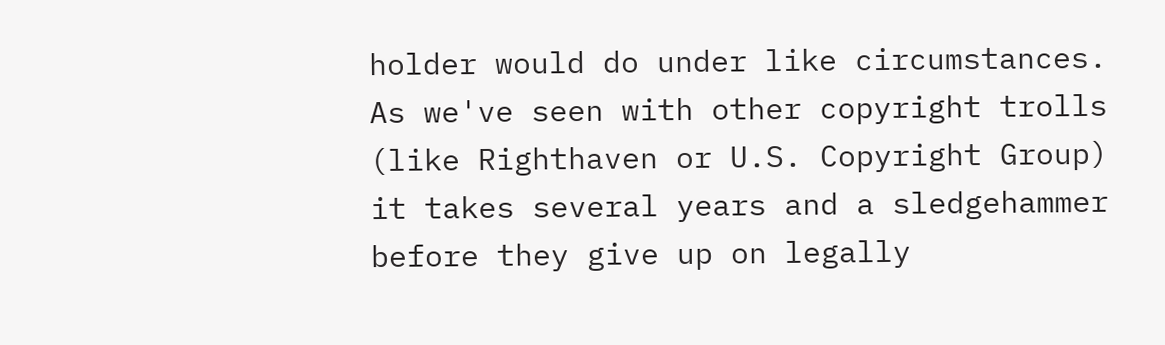holder would do under like circumstances.
As we've seen with other copyright trolls (like Righthaven or U.S. Copyright Group) it takes several years and a sledgehammer before they give up on legally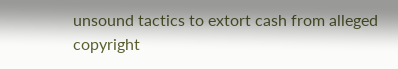unsound tactics to extort cash from alleged copyright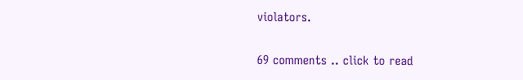violators.

69 comments .. click to read